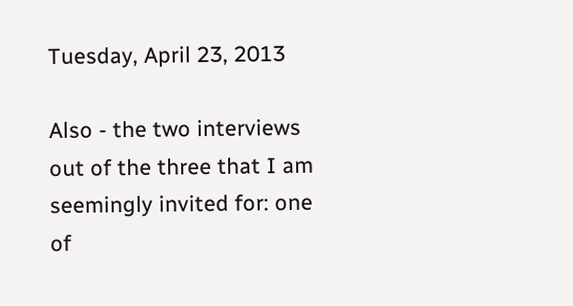Tuesday, April 23, 2013

Also - the two interviews out of the three that I am seemingly invited for: one of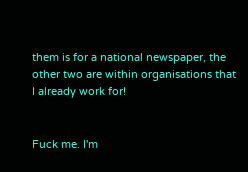them is for a national newspaper, the other two are within organisations that I already work for!


Fuck me. I'm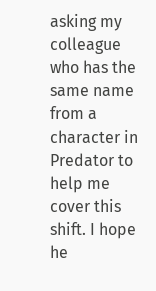asking my colleague who has the same name from a character in Predator to help me cover this shift. I hope he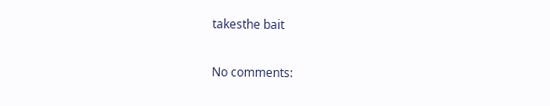takesthe bait

No comments: